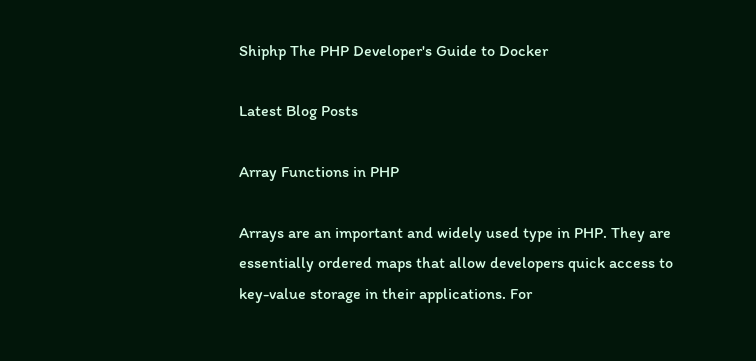Shiphp The PHP Developer's Guide to Docker

Latest Blog Posts

Array Functions in PHP

Arrays are an important and widely used type in PHP. They are essentially ordered maps that allow developers quick access to key-value storage in their applications. For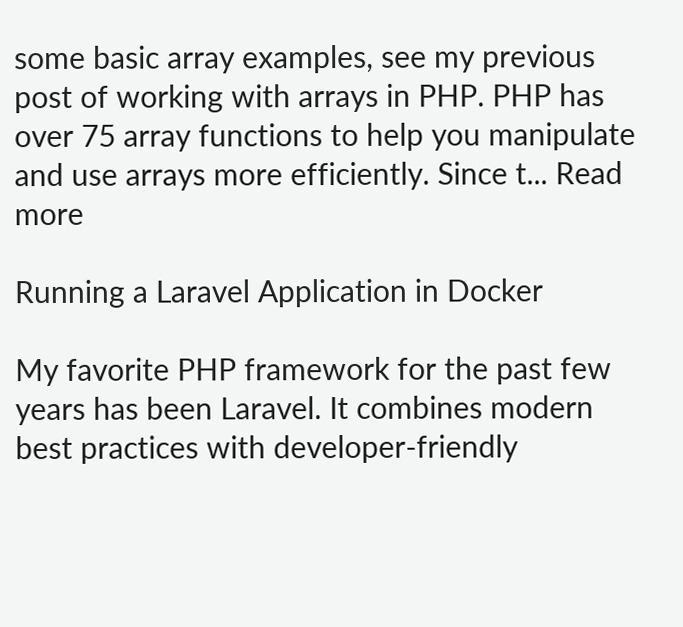some basic array examples, see my previous post of working with arrays in PHP. PHP has over 75 array functions to help you manipulate and use arrays more efficiently. Since t... Read more

Running a Laravel Application in Docker

My favorite PHP framework for the past few years has been Laravel. It combines modern best practices with developer-friendly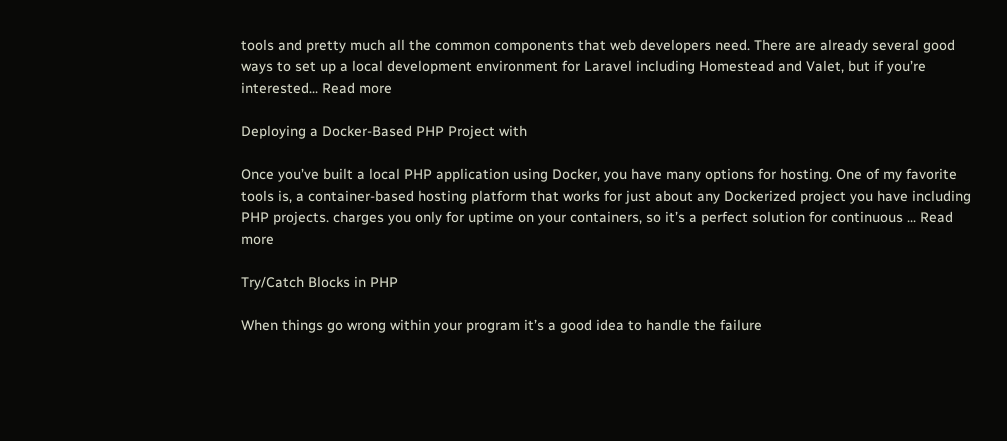tools and pretty much all the common components that web developers need. There are already several good ways to set up a local development environment for Laravel including Homestead and Valet, but if you’re interested... Read more

Deploying a Docker-Based PHP Project with

Once you’ve built a local PHP application using Docker, you have many options for hosting. One of my favorite tools is, a container-based hosting platform that works for just about any Dockerized project you have including PHP projects. charges you only for uptime on your containers, so it’s a perfect solution for continuous ... Read more

Try/Catch Blocks in PHP

When things go wrong within your program it’s a good idea to handle the failure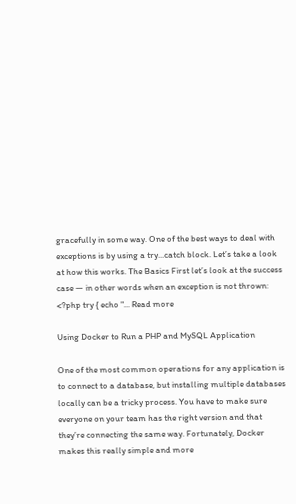gracefully in some way. One of the best ways to deal with exceptions is by using a try...catch block. Let’s take a look at how this works. The Basics First let’s look at the success case — in other words when an exception is not thrown: <?php try { echo "... Read more

Using Docker to Run a PHP and MySQL Application

One of the most common operations for any application is to connect to a database, but installing multiple databases locally can be a tricky process. You have to make sure everyone on your team has the right version and that they’re connecting the same way. Fortunately, Docker makes this really simple and more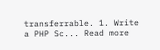transferrable. 1. Write a PHP Sc... Read more